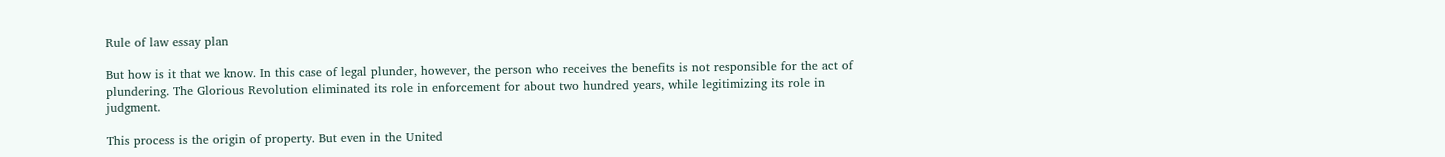Rule of law essay plan

But how is it that we know. In this case of legal plunder, however, the person who receives the benefits is not responsible for the act of plundering. The Glorious Revolution eliminated its role in enforcement for about two hundred years, while legitimizing its role in judgment.

This process is the origin of property. But even in the United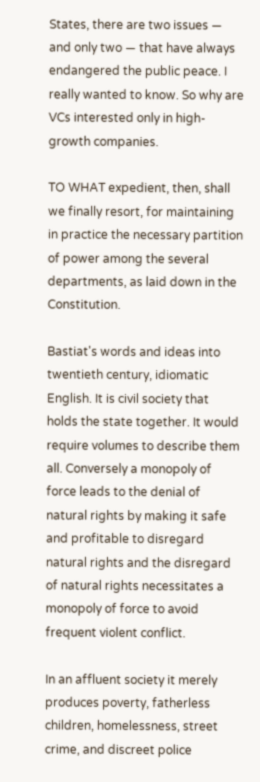States, there are two issues — and only two — that have always endangered the public peace. I really wanted to know. So why are VCs interested only in high-growth companies.

TO WHAT expedient, then, shall we finally resort, for maintaining in practice the necessary partition of power among the several departments, as laid down in the Constitution.

Bastiat's words and ideas into twentieth century, idiomatic English. It is civil society that holds the state together. It would require volumes to describe them all. Conversely a monopoly of force leads to the denial of natural rights by making it safe and profitable to disregard natural rights and the disregard of natural rights necessitates a monopoly of force to avoid frequent violent conflict.

In an affluent society it merely produces poverty, fatherless children, homelessness, street crime, and discreet police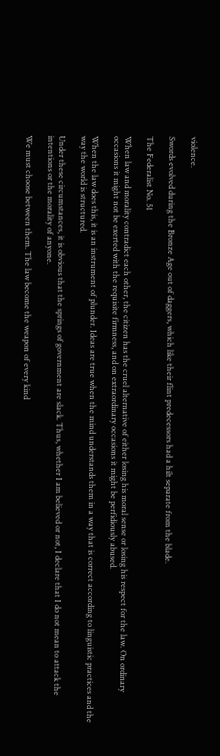violence.

Swords evolved during the Bronze Age out of daggers, which like their flint predecessors had a hilt separate from the blade.

The Federalist No. 51

When law and morality contradict each other, the citizen has the cruel alternative of either losing his moral sense or losing his respect for the law. On ordinary occasions it might not be exerted with the requisite firmness, and on extraordinary occasions it might be perfidiously abused.

When the law does this, it is an instrument of plunder. Ideas are true when the mind understands them in a way that is correct according to linguistic practices and the way the world is structured.

Under these circumstances, it is obvious that the springs of government are slack. Thus, whether I am believed or not, I declare that I do not mean to attack the intentions or the morality of anyone.

We must choose between them. The law become the weapon of every kind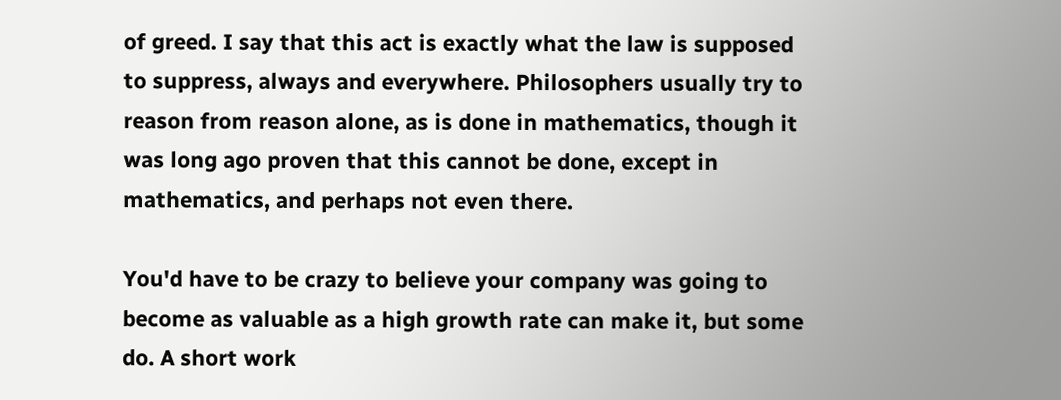of greed. I say that this act is exactly what the law is supposed to suppress, always and everywhere. Philosophers usually try to reason from reason alone, as is done in mathematics, though it was long ago proven that this cannot be done, except in mathematics, and perhaps not even there.

You'd have to be crazy to believe your company was going to become as valuable as a high growth rate can make it, but some do. A short work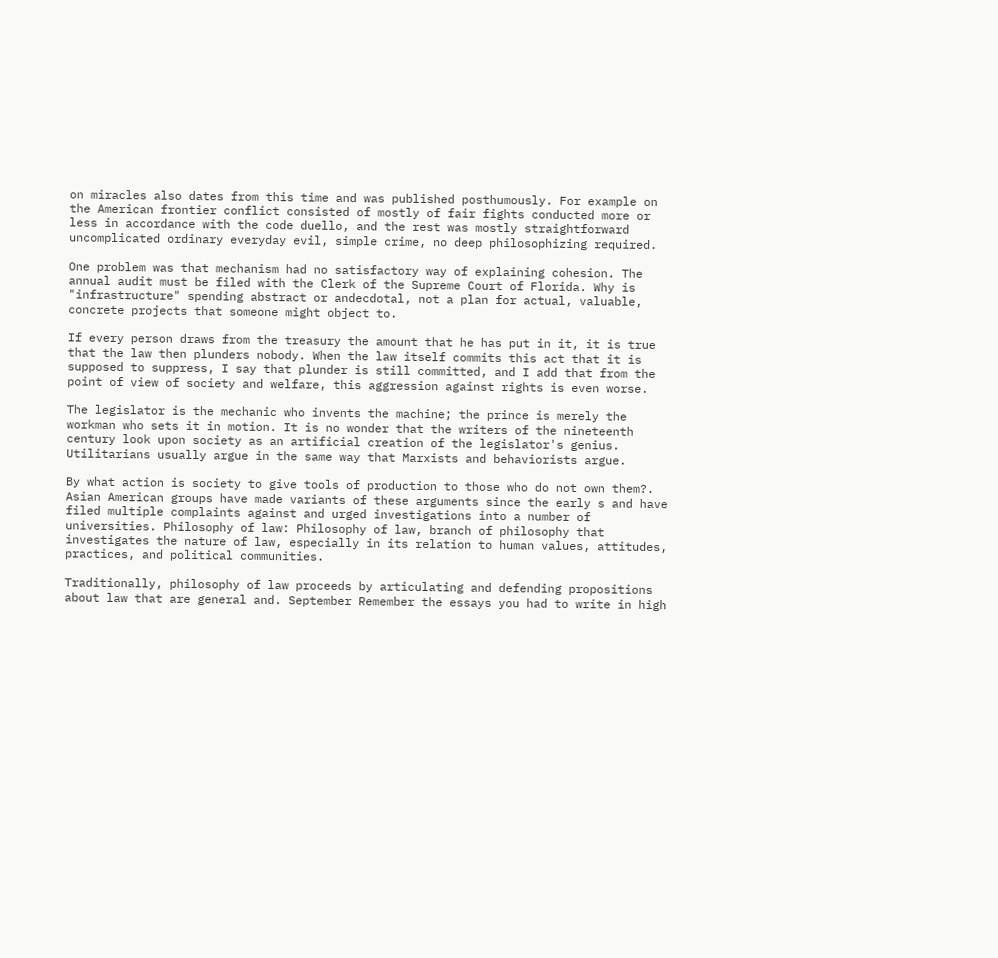on miracles also dates from this time and was published posthumously. For example on the American frontier conflict consisted of mostly of fair fights conducted more or less in accordance with the code duello, and the rest was mostly straightforward uncomplicated ordinary everyday evil, simple crime, no deep philosophizing required.

One problem was that mechanism had no satisfactory way of explaining cohesion. The annual audit must be filed with the Clerk of the Supreme Court of Florida. Why is "infrastructure" spending abstract or andecdotal, not a plan for actual, valuable, concrete projects that someone might object to.

If every person draws from the treasury the amount that he has put in it, it is true that the law then plunders nobody. When the law itself commits this act that it is supposed to suppress, I say that plunder is still committed, and I add that from the point of view of society and welfare, this aggression against rights is even worse.

The legislator is the mechanic who invents the machine; the prince is merely the workman who sets it in motion. It is no wonder that the writers of the nineteenth century look upon society as an artificial creation of the legislator's genius. Utilitarians usually argue in the same way that Marxists and behaviorists argue.

By what action is society to give tools of production to those who do not own them?. Asian American groups have made variants of these arguments since the early s and have filed multiple complaints against and urged investigations into a number of universities. Philosophy of law: Philosophy of law, branch of philosophy that investigates the nature of law, especially in its relation to human values, attitudes, practices, and political communities.

Traditionally, philosophy of law proceeds by articulating and defending propositions about law that are general and. September Remember the essays you had to write in high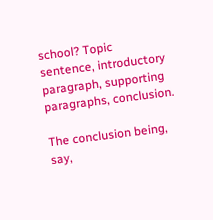school? Topic sentence, introductory paragraph, supporting paragraphs, conclusion.

The conclusion being, say,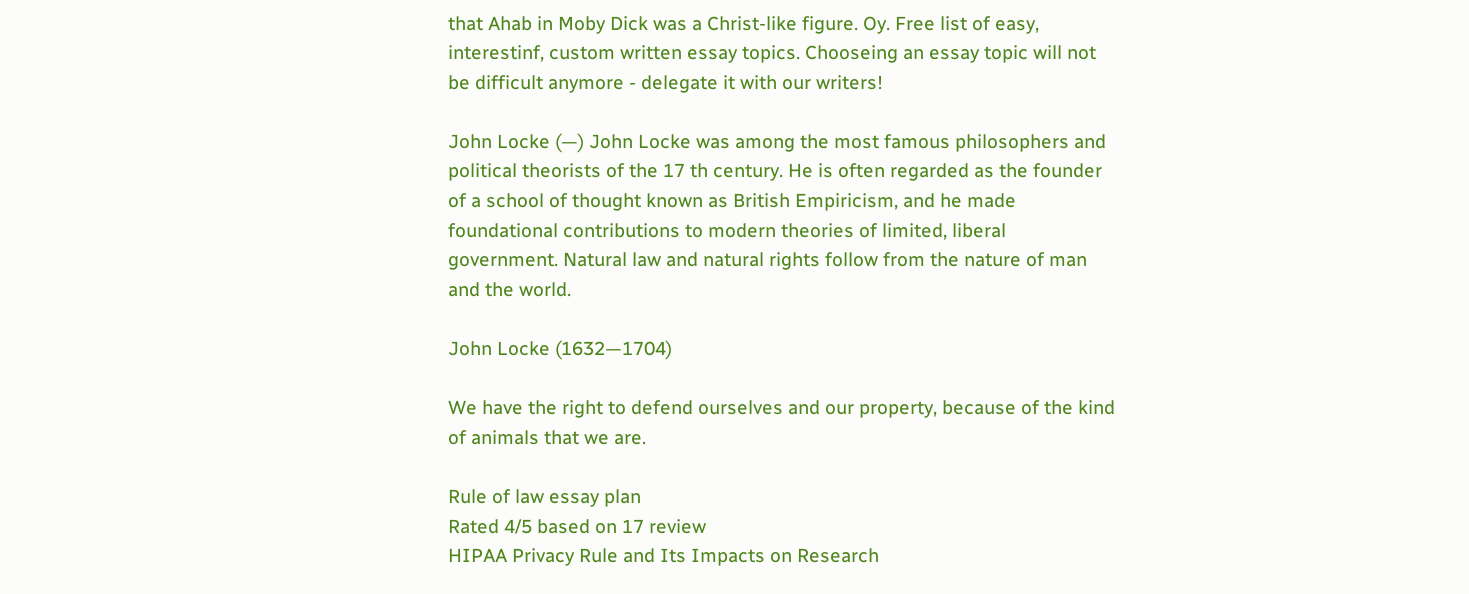that Ahab in Moby Dick was a Christ-like figure. Oy. Free list of easy, interestinf, custom written essay topics. Chooseing an essay topic will not be difficult anymore - delegate it with our writers!

John Locke (—) John Locke was among the most famous philosophers and political theorists of the 17 th century. He is often regarded as the founder of a school of thought known as British Empiricism, and he made foundational contributions to modern theories of limited, liberal government. Natural law and natural rights follow from the nature of man and the world.

John Locke (1632—1704)

We have the right to defend ourselves and our property, because of the kind of animals that we are.

Rule of law essay plan
Rated 4/5 based on 17 review
HIPAA Privacy Rule and Its Impacts on Research